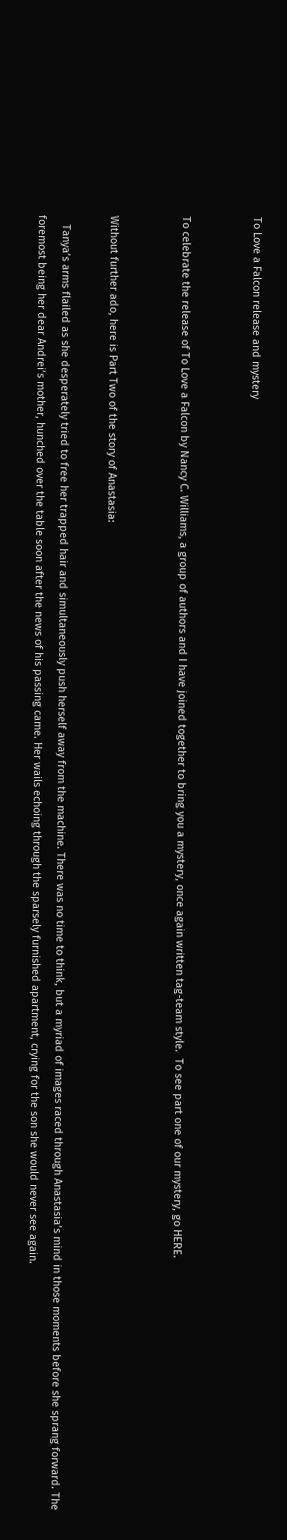To Love a Falcon release and mystery


To celebrate the release of To Love a Falcon by Nancy C. Williams, a group of authors and I have joined together to bring you a mystery, once again written tag-team style.  To see part one of our mystery, go HERE.


Without further ado, here is Part Two of the story of Anastasia:

   Tanya’s arms flailed as she desperately tried to free her trapped hair and simultaneously push herself away from the machine. There was no time to think, but a myriad of images raced through Anastasia’s mind in those moments before she sprang forward. The foremost being her dear Andrei’s mother, hunched over the table soon after the news of his passing came. Her wails echoing through the sparsely furnished apartment, crying for the son she would never see again.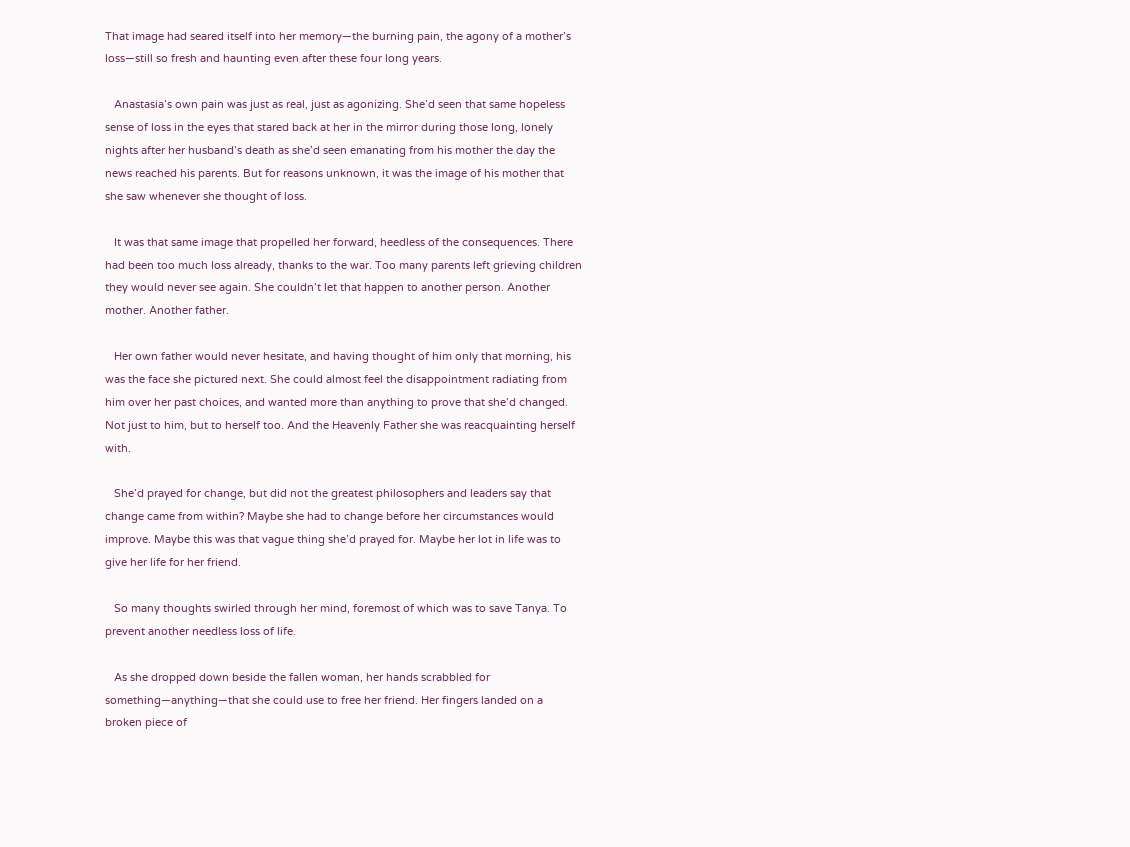That image had seared itself into her memory—the burning pain, the agony of a mother’s loss—still so fresh and haunting even after these four long years.

   Anastasia’s own pain was just as real, just as agonizing. She’d seen that same hopeless sense of loss in the eyes that stared back at her in the mirror during those long, lonely nights after her husband’s death as she’d seen emanating from his mother the day the news reached his parents. But for reasons unknown, it was the image of his mother that she saw whenever she thought of loss.

   It was that same image that propelled her forward, heedless of the consequences. There had been too much loss already, thanks to the war. Too many parents left grieving children they would never see again. She couldn’t let that happen to another person. Another mother. Another father.

   Her own father would never hesitate, and having thought of him only that morning, his was the face she pictured next. She could almost feel the disappointment radiating from him over her past choices, and wanted more than anything to prove that she’d changed. Not just to him, but to herself too. And the Heavenly Father she was reacquainting herself with.

   She’d prayed for change, but did not the greatest philosophers and leaders say that change came from within? Maybe she had to change before her circumstances would improve. Maybe this was that vague thing she’d prayed for. Maybe her lot in life was to give her life for her friend.

   So many thoughts swirled through her mind, foremost of which was to save Tanya. To prevent another needless loss of life.

   As she dropped down beside the fallen woman, her hands scrabbled for something—anything—that she could use to free her friend. Her fingers landed on a broken piece of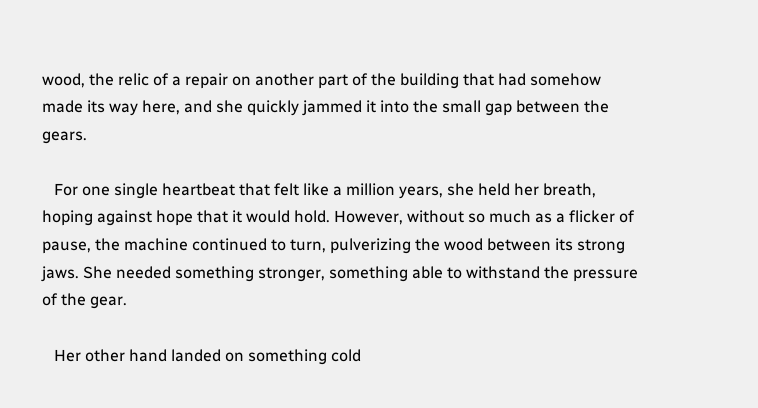wood, the relic of a repair on another part of the building that had somehow made its way here, and she quickly jammed it into the small gap between the gears.

   For one single heartbeat that felt like a million years, she held her breath, hoping against hope that it would hold. However, without so much as a flicker of pause, the machine continued to turn, pulverizing the wood between its strong jaws. She needed something stronger, something able to withstand the pressure of the gear.

   Her other hand landed on something cold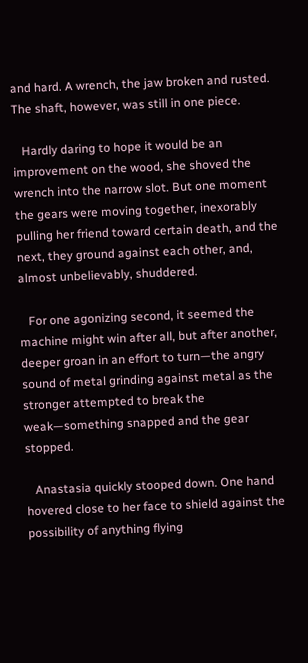and hard. A wrench, the jaw broken and rusted. The shaft, however, was still in one piece.

   Hardly daring to hope it would be an improvement on the wood, she shoved the wrench into the narrow slot. But one moment the gears were moving together, inexorably pulling her friend toward certain death, and the next, they ground against each other, and, almost unbelievably, shuddered.

   For one agonizing second, it seemed the machine might win after all, but after another, deeper groan in an effort to turn—the angry sound of metal grinding against metal as the stronger attempted to break the weak—something snapped and the gear stopped.

   Anastasia quickly stooped down. One hand hovered close to her face to shield against the possibility of anything flying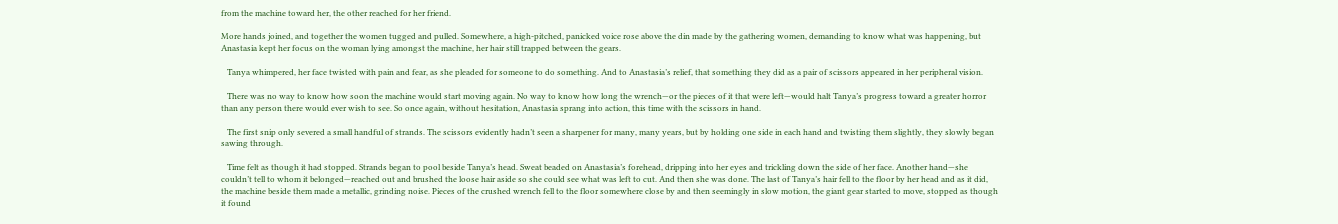from the machine toward her, the other reached for her friend.

More hands joined, and together the women tugged and pulled. Somewhere, a high-pitched, panicked voice rose above the din made by the gathering women, demanding to know what was happening, but Anastasia kept her focus on the woman lying amongst the machine, her hair still trapped between the gears.

   Tanya whimpered, her face twisted with pain and fear, as she pleaded for someone to do something. And to Anastasia’s relief, that something they did as a pair of scissors appeared in her peripheral vision.

   There was no way to know how soon the machine would start moving again. No way to know how long the wrench—or the pieces of it that were left—would halt Tanya’s progress toward a greater horror than any person there would ever wish to see. So once again, without hesitation, Anastasia sprang into action, this time with the scissors in hand.

   The first snip only severed a small handful of strands. The scissors evidently hadn’t seen a sharpener for many, many years, but by holding one side in each hand and twisting them slightly, they slowly began sawing through.

   Time felt as though it had stopped. Strands began to pool beside Tanya’s head. Sweat beaded on Anastasia’s forehead, dripping into her eyes and trickling down the side of her face. Another hand—she couldn’t tell to whom it belonged—reached out and brushed the loose hair aside so she could see what was left to cut. And then she was done. The last of Tanya’s hair fell to the floor by her head and as it did, the machine beside them made a metallic, grinding noise. Pieces of the crushed wrench fell to the floor somewhere close by and then seemingly in slow motion, the giant gear started to move, stopped as though it found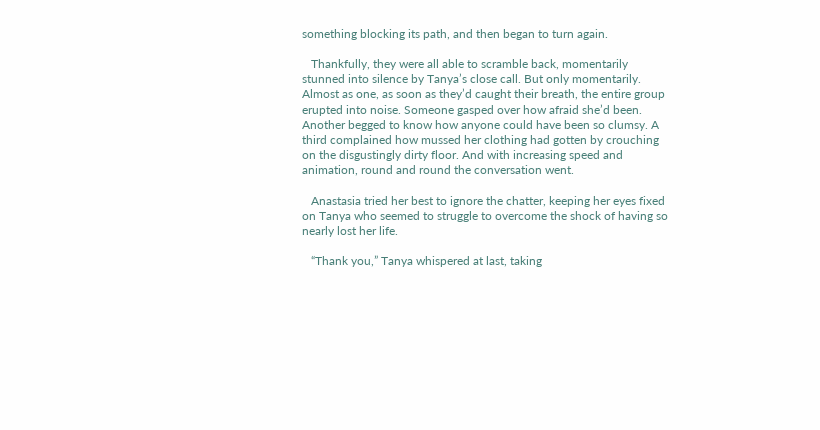something blocking its path, and then began to turn again.

   Thankfully, they were all able to scramble back, momentarily stunned into silence by Tanya’s close call. But only momentarily. Almost as one, as soon as they’d caught their breath, the entire group erupted into noise. Someone gasped over how afraid she’d been. Another begged to know how anyone could have been so clumsy. A third complained how mussed her clothing had gotten by crouching on the disgustingly dirty floor. And with increasing speed and animation, round and round the conversation went.

   Anastasia tried her best to ignore the chatter, keeping her eyes fixed on Tanya who seemed to struggle to overcome the shock of having so nearly lost her life.

   “Thank you,” Tanya whispered at last, taking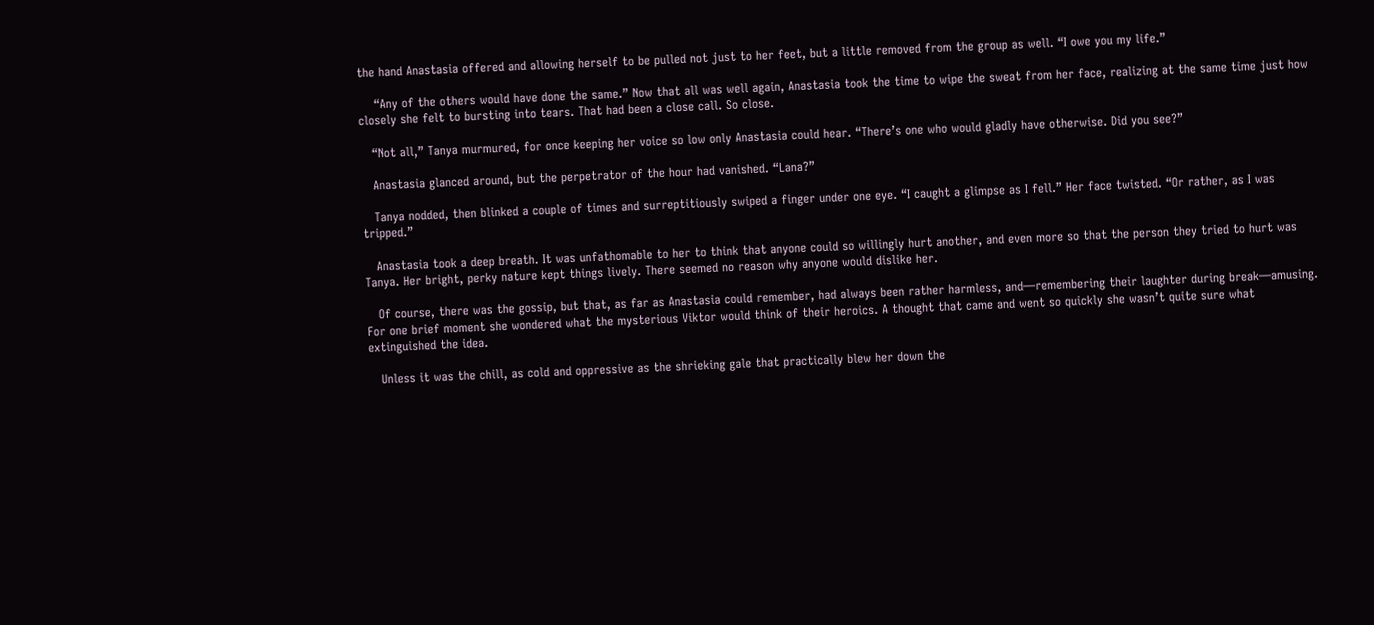the hand Anastasia offered and allowing herself to be pulled not just to her feet, but a little removed from the group as well. “I owe you my life.”

    “Any of the others would have done the same.” Now that all was well again, Anastasia took the time to wipe the sweat from her face, realizing at the same time just how closely she felt to bursting into tears. That had been a close call. So close.

   “Not all,” Tanya murmured, for once keeping her voice so low only Anastasia could hear. “There’s one who would gladly have otherwise. Did you see?”

   Anastasia glanced around, but the perpetrator of the hour had vanished. “Lana?”

   Tanya nodded, then blinked a couple of times and surreptitiously swiped a finger under one eye. “I caught a glimpse as I fell.” Her face twisted. “Or rather, as I was tripped.”

   Anastasia took a deep breath. It was unfathomable to her to think that anyone could so willingly hurt another, and even more so that the person they tried to hurt was Tanya. Her bright, perky nature kept things lively. There seemed no reason why anyone would dislike her.

   Of course, there was the gossip, but that, as far as Anastasia could remember, had always been rather harmless, and—remembering their laughter during break—amusing. For one brief moment she wondered what the mysterious Viktor would think of their heroics. A thought that came and went so quickly she wasn’t quite sure what extinguished the idea.

   Unless it was the chill, as cold and oppressive as the shrieking gale that practically blew her down the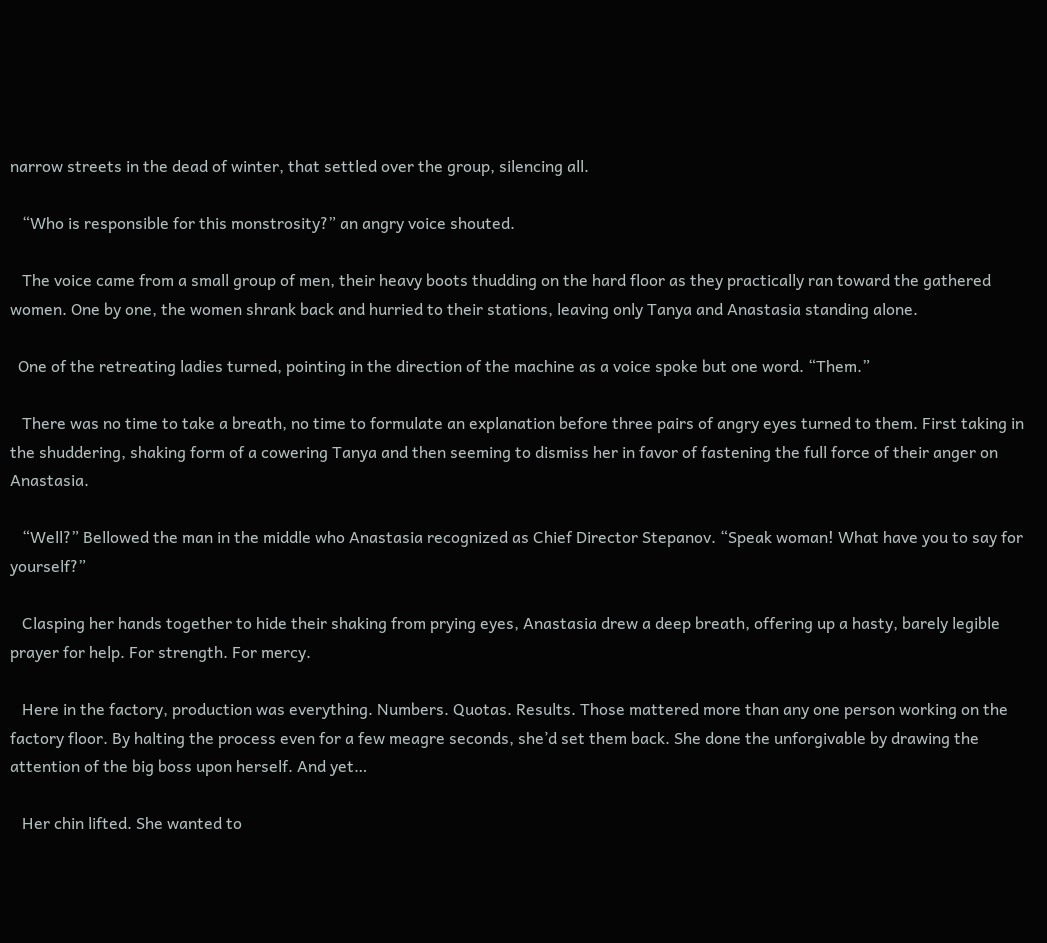narrow streets in the dead of winter, that settled over the group, silencing all.

   “Who is responsible for this monstrosity?” an angry voice shouted.

   The voice came from a small group of men, their heavy boots thudding on the hard floor as they practically ran toward the gathered women. One by one, the women shrank back and hurried to their stations, leaving only Tanya and Anastasia standing alone.

  One of the retreating ladies turned, pointing in the direction of the machine as a voice spoke but one word. “Them.”

   There was no time to take a breath, no time to formulate an explanation before three pairs of angry eyes turned to them. First taking in the shuddering, shaking form of a cowering Tanya and then seeming to dismiss her in favor of fastening the full force of their anger on Anastasia.

   “Well?” Bellowed the man in the middle who Anastasia recognized as Chief Director Stepanov. “Speak woman! What have you to say for yourself?”

   Clasping her hands together to hide their shaking from prying eyes, Anastasia drew a deep breath, offering up a hasty, barely legible prayer for help. For strength. For mercy.

   Here in the factory, production was everything. Numbers. Quotas. Results. Those mattered more than any one person working on the factory floor. By halting the process even for a few meagre seconds, she’d set them back. She done the unforgivable by drawing the attention of the big boss upon herself. And yet…

   Her chin lifted. She wanted to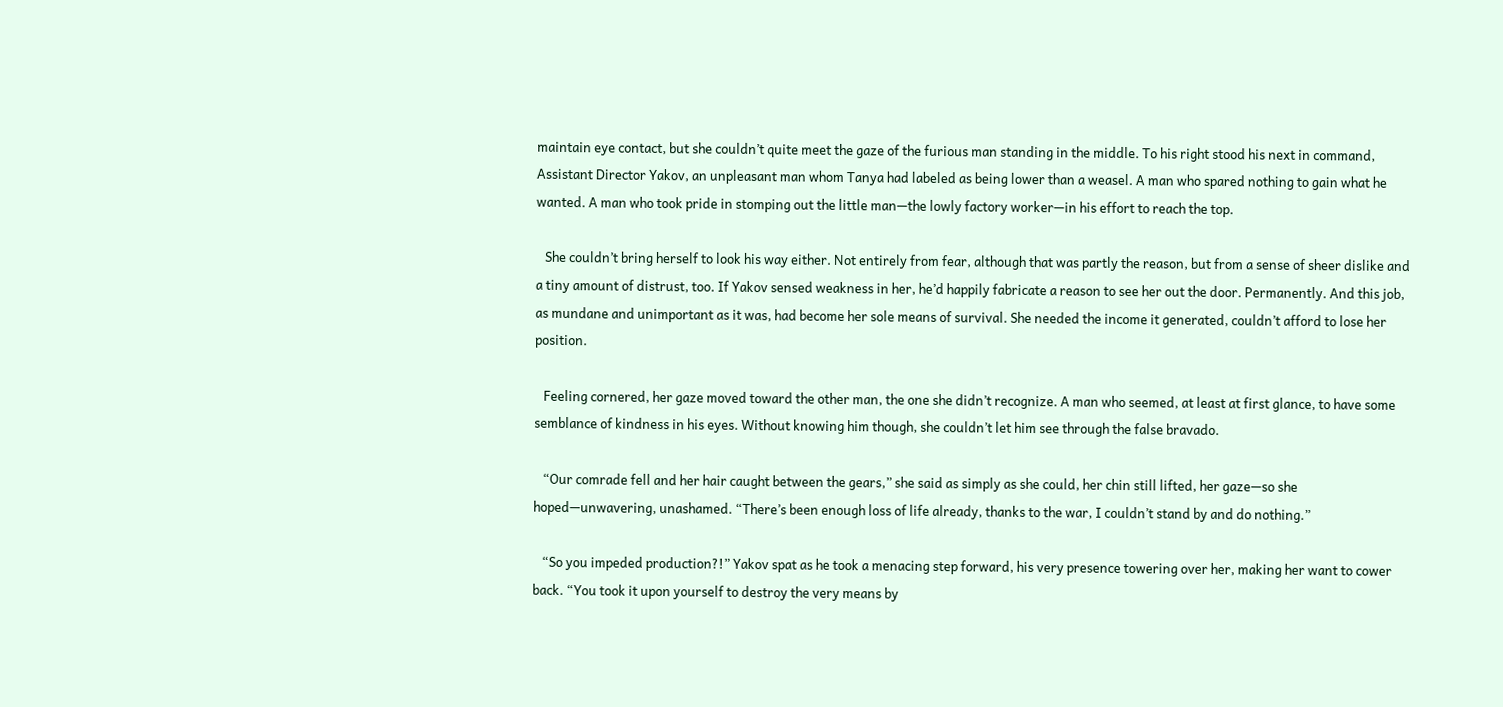maintain eye contact, but she couldn’t quite meet the gaze of the furious man standing in the middle. To his right stood his next in command, Assistant Director Yakov, an unpleasant man whom Tanya had labeled as being lower than a weasel. A man who spared nothing to gain what he wanted. A man who took pride in stomping out the little man—the lowly factory worker—in his effort to reach the top.

   She couldn’t bring herself to look his way either. Not entirely from fear, although that was partly the reason, but from a sense of sheer dislike and a tiny amount of distrust, too. If Yakov sensed weakness in her, he’d happily fabricate a reason to see her out the door. Permanently. And this job, as mundane and unimportant as it was, had become her sole means of survival. She needed the income it generated, couldn’t afford to lose her position.

   Feeling cornered, her gaze moved toward the other man, the one she didn’t recognize. A man who seemed, at least at first glance, to have some semblance of kindness in his eyes. Without knowing him though, she couldn’t let him see through the false bravado.

   “Our comrade fell and her hair caught between the gears,” she said as simply as she could, her chin still lifted, her gaze—so she hoped—unwavering, unashamed. “There’s been enough loss of life already, thanks to the war, I couldn’t stand by and do nothing.”

   “So you impeded production?!” Yakov spat as he took a menacing step forward, his very presence towering over her, making her want to cower back. “You took it upon yourself to destroy the very means by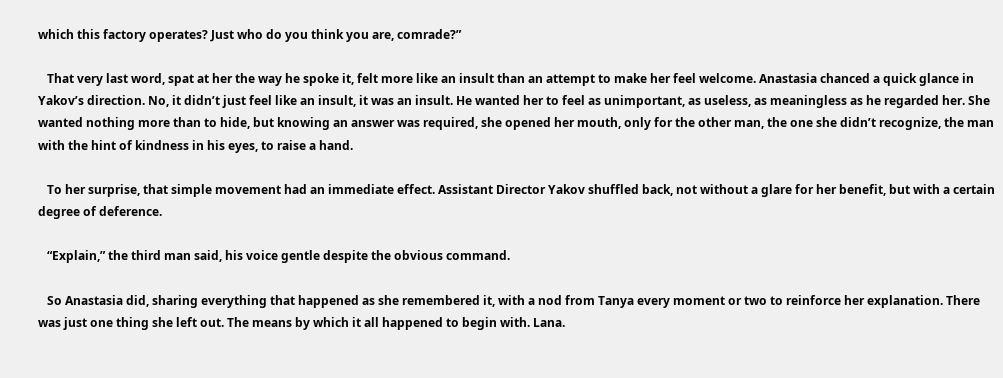which this factory operates? Just who do you think you are, comrade?”

   That very last word, spat at her the way he spoke it, felt more like an insult than an attempt to make her feel welcome. Anastasia chanced a quick glance in Yakov’s direction. No, it didn’t just feel like an insult, it was an insult. He wanted her to feel as unimportant, as useless, as meaningless as he regarded her. She wanted nothing more than to hide, but knowing an answer was required, she opened her mouth, only for the other man, the one she didn’t recognize, the man with the hint of kindness in his eyes, to raise a hand.

   To her surprise, that simple movement had an immediate effect. Assistant Director Yakov shuffled back, not without a glare for her benefit, but with a certain degree of deference.

   “Explain,” the third man said, his voice gentle despite the obvious command.

   So Anastasia did, sharing everything that happened as she remembered it, with a nod from Tanya every moment or two to reinforce her explanation. There was just one thing she left out. The means by which it all happened to begin with. Lana.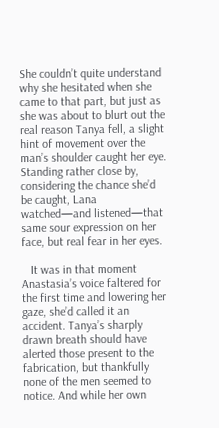She couldn’t quite understand why she hesitated when she came to that part, but just as she was about to blurt out the real reason Tanya fell, a slight hint of movement over the man’s shoulder caught her eye. Standing rather close by, considering the chance she’d be caught, Lana watched—and listened—that same sour expression on her face, but real fear in her eyes.

   It was in that moment Anastasia’s voice faltered for the first time and lowering her gaze, she’d called it an accident. Tanya’s sharply drawn breath should have alerted those present to the fabrication, but thankfully none of the men seemed to notice. And while her own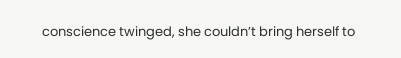conscience twinged, she couldn’t bring herself to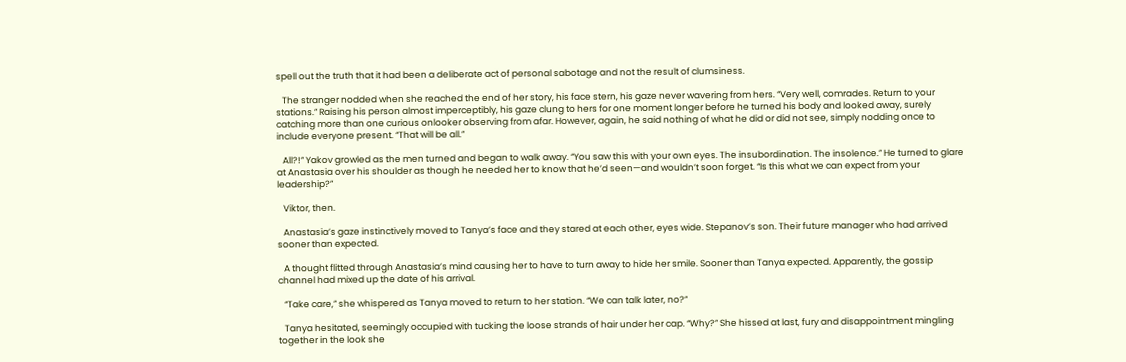spell out the truth that it had been a deliberate act of personal sabotage and not the result of clumsiness.

   The stranger nodded when she reached the end of her story, his face stern, his gaze never wavering from hers. “Very well, comrades. Return to your stations.” Raising his person almost imperceptibly, his gaze clung to hers for one moment longer before he turned his body and looked away, surely catching more than one curious onlooker observing from afar. However, again, he said nothing of what he did or did not see, simply nodding once to include everyone present. “That will be all.”

   All?!” Yakov growled as the men turned and began to walk away. “You saw this with your own eyes. The insubordination. The insolence.” He turned to glare at Anastasia over his shoulder as though he needed her to know that he’d seen—and wouldn’t soon forget. “Is this what we can expect from your leadership?”

   Viktor, then.

   Anastasia’s gaze instinctively moved to Tanya’s face and they stared at each other, eyes wide. Stepanov’s son. Their future manager who had arrived sooner than expected.

   A thought flitted through Anastasia’s mind causing her to have to turn away to hide her smile. Sooner than Tanya expected. Apparently, the gossip channel had mixed up the date of his arrival.

   “Take care,” she whispered as Tanya moved to return to her station. “We can talk later, no?”

   Tanya hesitated, seemingly occupied with tucking the loose strands of hair under her cap. “Why?” She hissed at last, fury and disappointment mingling together in the look she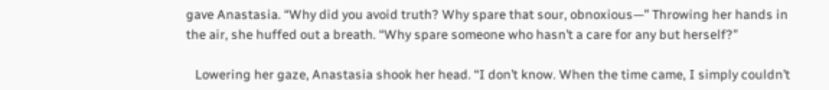gave Anastasia. “Why did you avoid truth? Why spare that sour, obnoxious—” Throwing her hands in the air, she huffed out a breath. “Why spare someone who hasn’t a care for any but herself?”

   Lowering her gaze, Anastasia shook her head. “I don’t know. When the time came, I simply couldn’t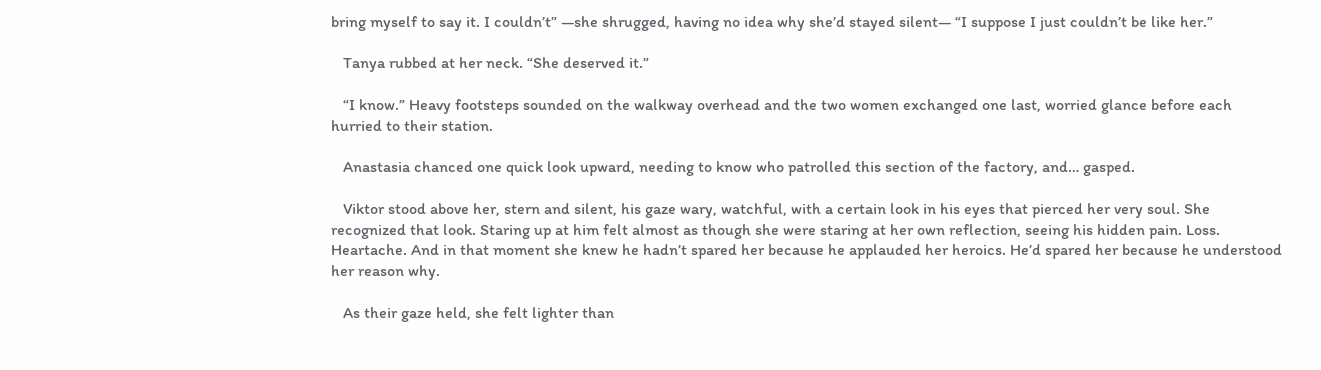bring myself to say it. I couldn’t” —she shrugged, having no idea why she’d stayed silent— “I suppose I just couldn’t be like her.”

   Tanya rubbed at her neck. “She deserved it.”

   “I know.” Heavy footsteps sounded on the walkway overhead and the two women exchanged one last, worried glance before each hurried to their station.

   Anastasia chanced one quick look upward, needing to know who patrolled this section of the factory, and… gasped.

   Viktor stood above her, stern and silent, his gaze wary, watchful, with a certain look in his eyes that pierced her very soul. She recognized that look. Staring up at him felt almost as though she were staring at her own reflection, seeing his hidden pain. Loss. Heartache. And in that moment she knew he hadn’t spared her because he applauded her heroics. He’d spared her because he understood her reason why.

   As their gaze held, she felt lighter than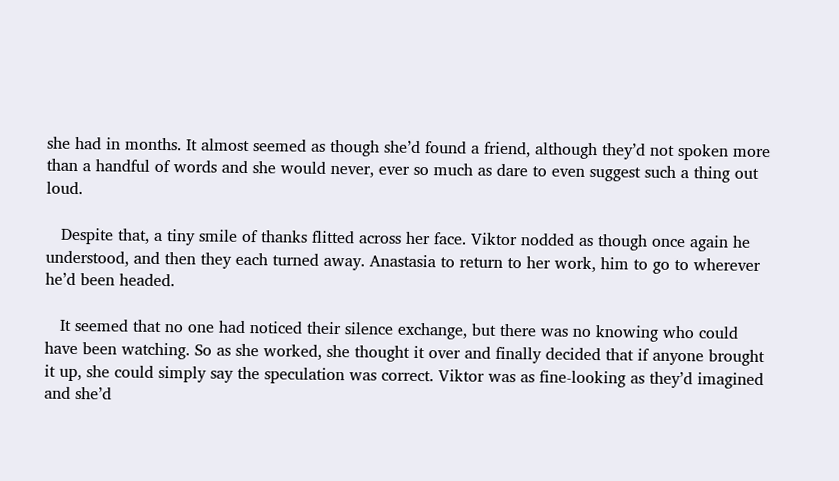she had in months. It almost seemed as though she’d found a friend, although they’d not spoken more than a handful of words and she would never, ever so much as dare to even suggest such a thing out loud.

   Despite that, a tiny smile of thanks flitted across her face. Viktor nodded as though once again he understood, and then they each turned away. Anastasia to return to her work, him to go to wherever he’d been headed.

   It seemed that no one had noticed their silence exchange, but there was no knowing who could have been watching. So as she worked, she thought it over and finally decided that if anyone brought it up, she could simply say the speculation was correct. Viktor was as fine-looking as they’d imagined and she’d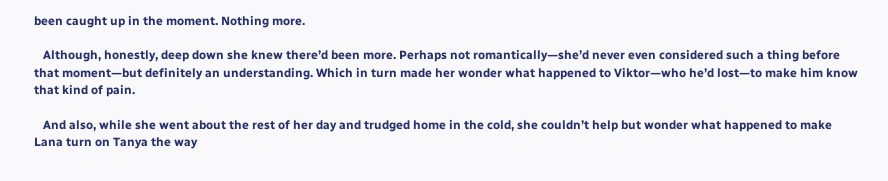been caught up in the moment. Nothing more.

   Although, honestly, deep down she knew there’d been more. Perhaps not romantically—she’d never even considered such a thing before that moment—but definitely an understanding. Which in turn made her wonder what happened to Viktor—who he’d lost—to make him know that kind of pain.

   And also, while she went about the rest of her day and trudged home in the cold, she couldn’t help but wonder what happened to make Lana turn on Tanya the way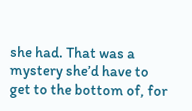she had. That was a mystery she’d have to get to the bottom of, for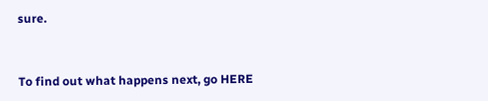sure.


To find out what happens next, go HERE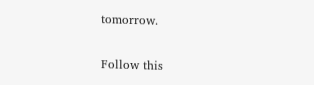tomorrow.

Follow this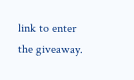link to enter the giveaway.